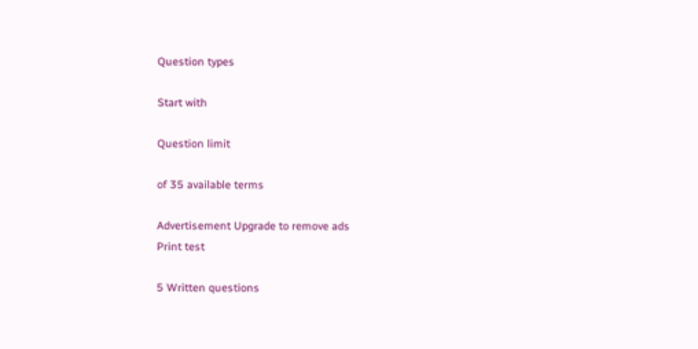Question types

Start with

Question limit

of 35 available terms

Advertisement Upgrade to remove ads
Print test

5 Written questions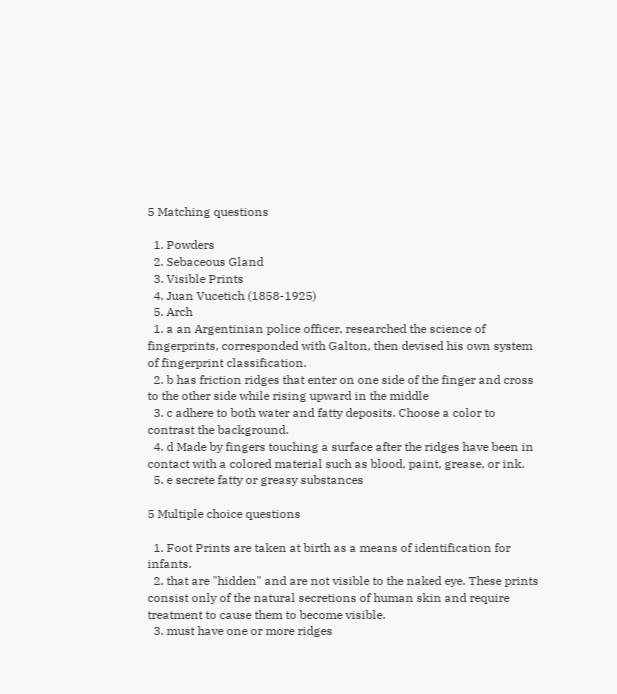5 Matching questions

  1. Powders
  2. Sebaceous Gland
  3. Visible Prints
  4. Juan Vucetich (1858-1925)
  5. Arch
  1. a an Argentinian police officer, researched the science of fingerprints, corresponded with Galton, then devised his own system of fingerprint classification.
  2. b has friction ridges that enter on one side of the finger and cross to the other side while rising upward in the middle
  3. c adhere to both water and fatty deposits. Choose a color to contrast the background.
  4. d Made by fingers touching a surface after the ridges have been in contact with a colored material such as blood, paint, grease, or ink.
  5. e secrete fatty or greasy substances

5 Multiple choice questions

  1. Foot Prints are taken at birth as a means of identification for infants.
  2. that are "hidden" and are not visible to the naked eye. These prints consist only of the natural secretions of human skin and require treatment to cause them to become visible.
  3. must have one or more ridges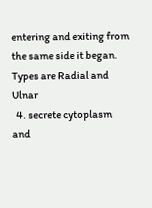entering and exiting from the same side it began. Types are Radial and Ulnar
  4. secrete cytoplasm and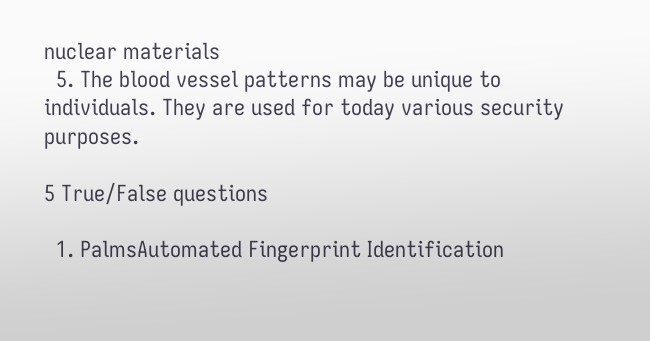nuclear materials
  5. The blood vessel patterns may be unique to individuals. They are used for today various security purposes.

5 True/False questions

  1. PalmsAutomated Fingerprint Identification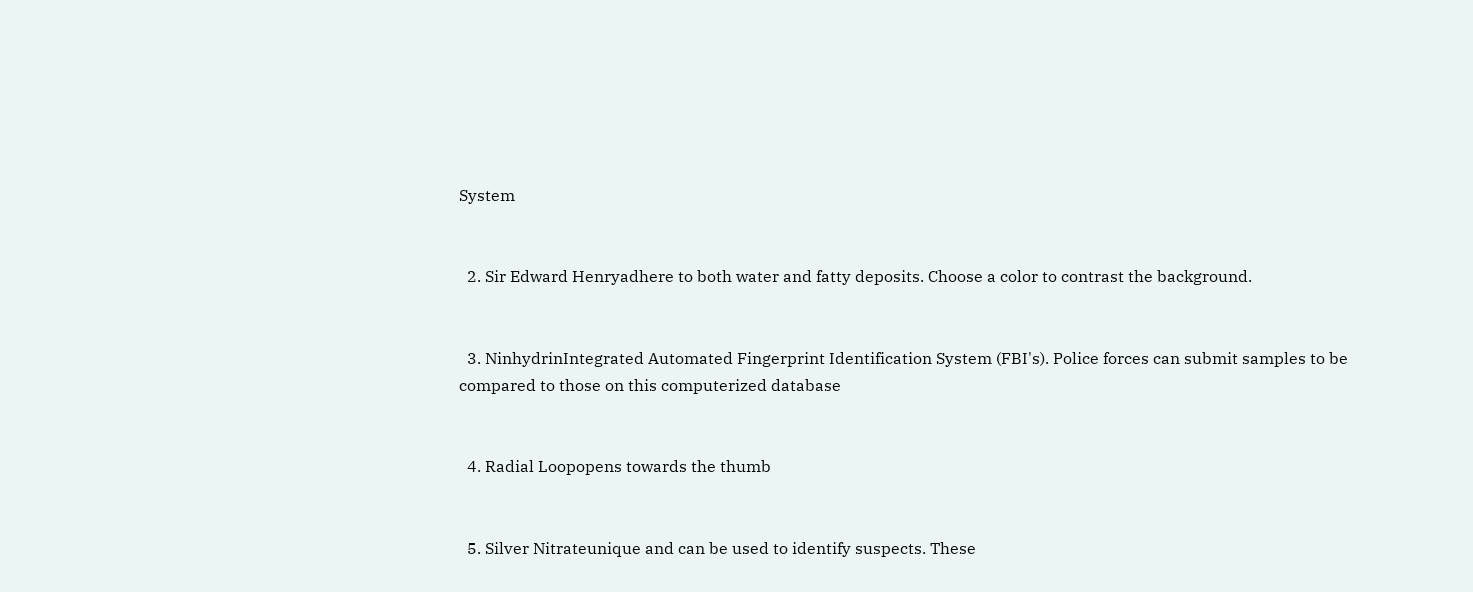System


  2. Sir Edward Henryadhere to both water and fatty deposits. Choose a color to contrast the background.


  3. NinhydrinIntegrated Automated Fingerprint Identification System (FBI's). Police forces can submit samples to be compared to those on this computerized database


  4. Radial Loopopens towards the thumb


  5. Silver Nitrateunique and can be used to identify suspects. These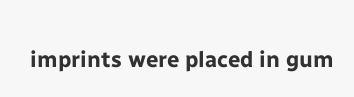imprints were placed in gum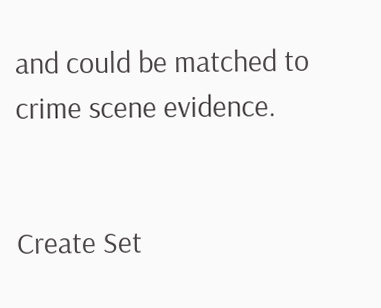and could be matched to crime scene evidence.


Create Set